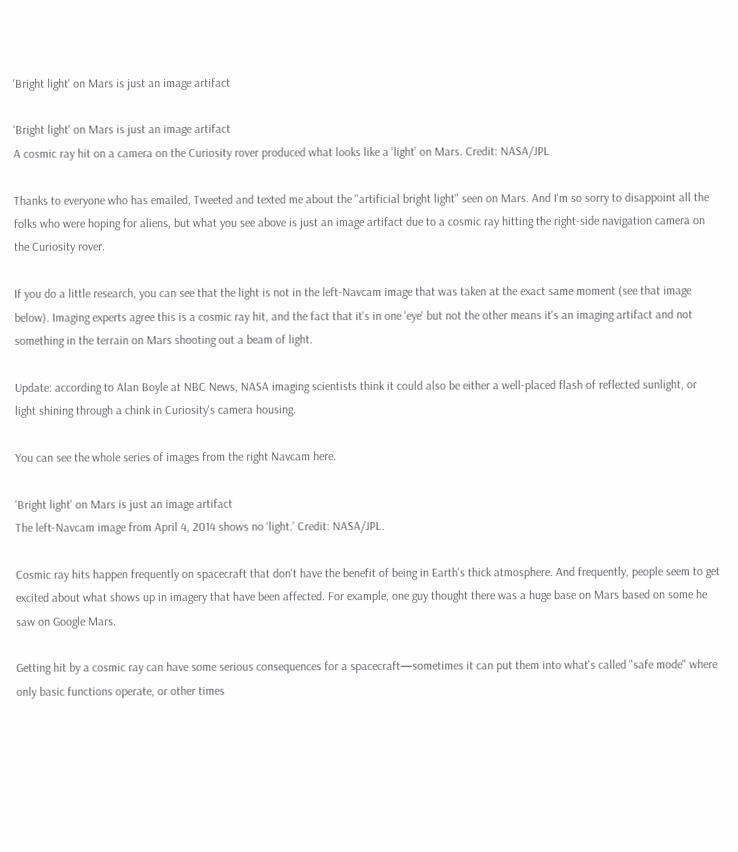'Bright light' on Mars is just an image artifact

'Bright light' on Mars is just an image artifact
A cosmic ray hit on a camera on the Curiosity rover produced what looks like a ‘light’ on Mars. Credit: NASA/JPL

Thanks to everyone who has emailed, Tweeted and texted me about the "artificial bright light" seen on Mars. And I'm so sorry to disappoint all the folks who were hoping for aliens, but what you see above is just an image artifact due to a cosmic ray hitting the right-side navigation camera on the Curiosity rover.

If you do a little research, you can see that the light is not in the left-Navcam image that was taken at the exact same moment (see that image below). Imaging experts agree this is a cosmic ray hit, and the fact that it's in one 'eye' but not the other means it's an imaging artifact and not something in the terrain on Mars shooting out a beam of light.

Update: according to Alan Boyle at NBC News, NASA imaging scientists think it could also be either a well-placed flash of reflected sunlight, or light shining through a chink in Curiosity's camera housing.

You can see the whole series of images from the right Navcam here.

'Bright light' on Mars is just an image artifact
The left-Navcam image from April 4, 2014 shows no ‘light.’ Credit: NASA/JPL.

Cosmic ray hits happen frequently on spacecraft that don't have the benefit of being in Earth's thick atmosphere. And frequently, people seem to get excited about what shows up in imagery that have been affected. For example, one guy thought there was a huge base on Mars based on some he saw on Google Mars.

Getting hit by a cosmic ray can have some serious consequences for a spacecraft—sometimes it can put them into what's called "safe mode" where only basic functions operate, or other times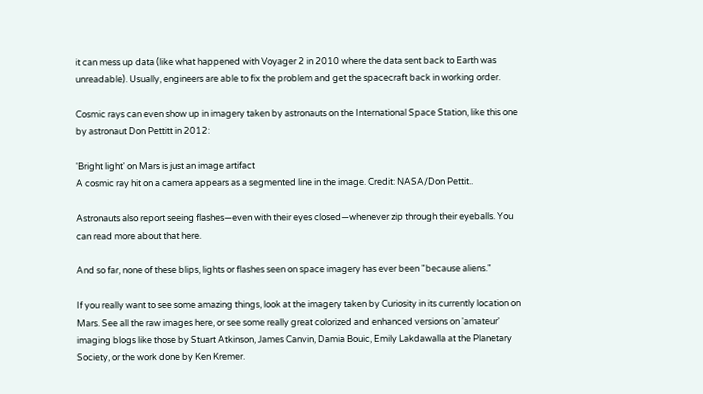it can mess up data (like what happened with Voyager 2 in 2010 where the data sent back to Earth was unreadable). Usually, engineers are able to fix the problem and get the spacecraft back in working order.

Cosmic rays can even show up in imagery taken by astronauts on the International Space Station, like this one by astronaut Don Pettitt in 2012:

'Bright light' on Mars is just an image artifact
A cosmic ray hit on a camera appears as a segmented line in the image. Credit: NASA/Don Pettit..

Astronauts also report seeing flashes—even with their eyes closed—whenever zip through their eyeballs. You can read more about that here.

And so far, none of these blips, lights or flashes seen on space imagery has ever been "because aliens."

If you really want to see some amazing things, look at the imagery taken by Curiosity in its currently location on Mars. See all the raw images here, or see some really great colorized and enhanced versions on 'amateur' imaging blogs like those by Stuart Atkinson, James Canvin, Damia Bouic, Emily Lakdawalla at the Planetary Society, or the work done by Ken Kremer.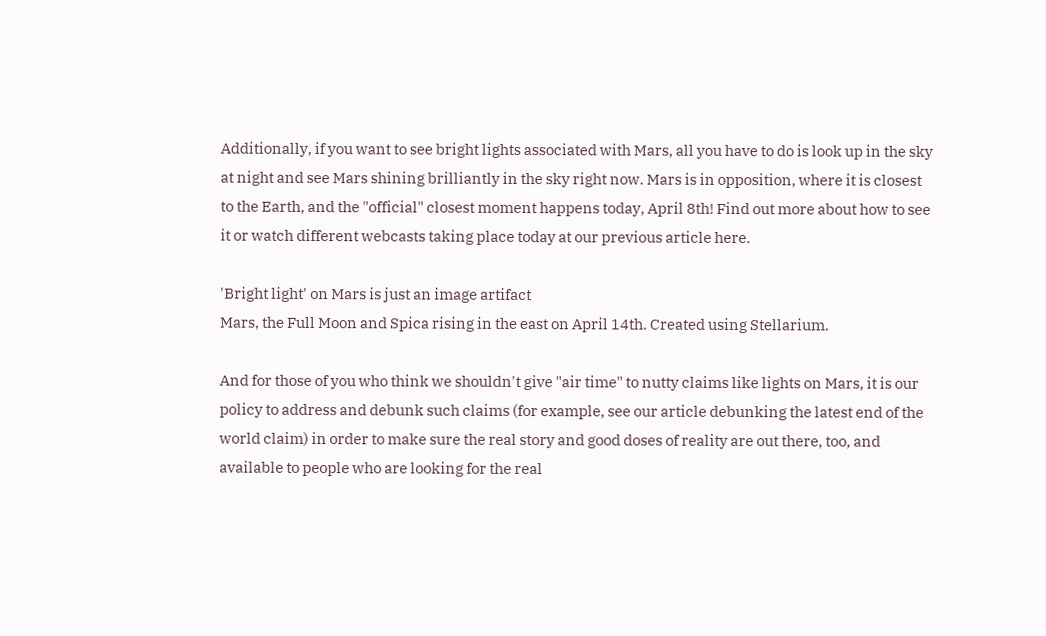Additionally, if you want to see bright lights associated with Mars, all you have to do is look up in the sky at night and see Mars shining brilliantly in the sky right now. Mars is in opposition, where it is closest to the Earth, and the "official" closest moment happens today, April 8th! Find out more about how to see it or watch different webcasts taking place today at our previous article here.

'Bright light' on Mars is just an image artifact
Mars, the Full Moon and Spica rising in the east on April 14th. Created using Stellarium.

And for those of you who think we shouldn't give "air time" to nutty claims like lights on Mars, it is our policy to address and debunk such claims (for example, see our article debunking the latest end of the world claim) in order to make sure the real story and good doses of reality are out there, too, and available to people who are looking for the real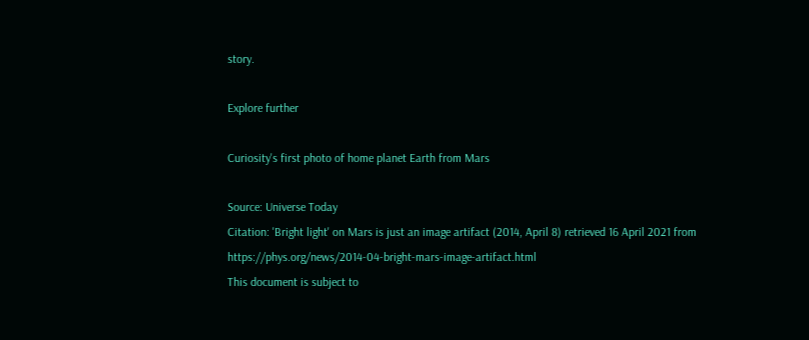story.

Explore further

Curiosity's first photo of home planet Earth from Mars

Source: Universe Today
Citation: 'Bright light' on Mars is just an image artifact (2014, April 8) retrieved 16 April 2021 from https://phys.org/news/2014-04-bright-mars-image-artifact.html
This document is subject to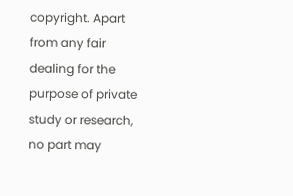copyright. Apart from any fair dealing for the purpose of private study or research, no part may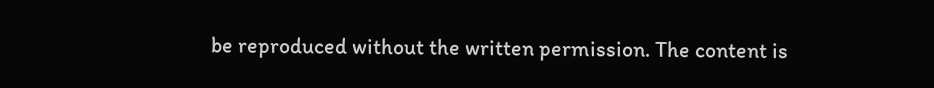be reproduced without the written permission. The content is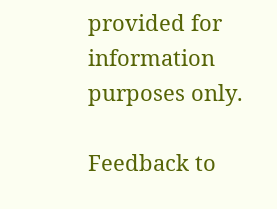provided for information purposes only.

Feedback to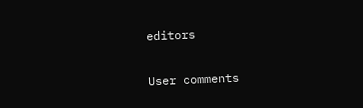editors

User comments